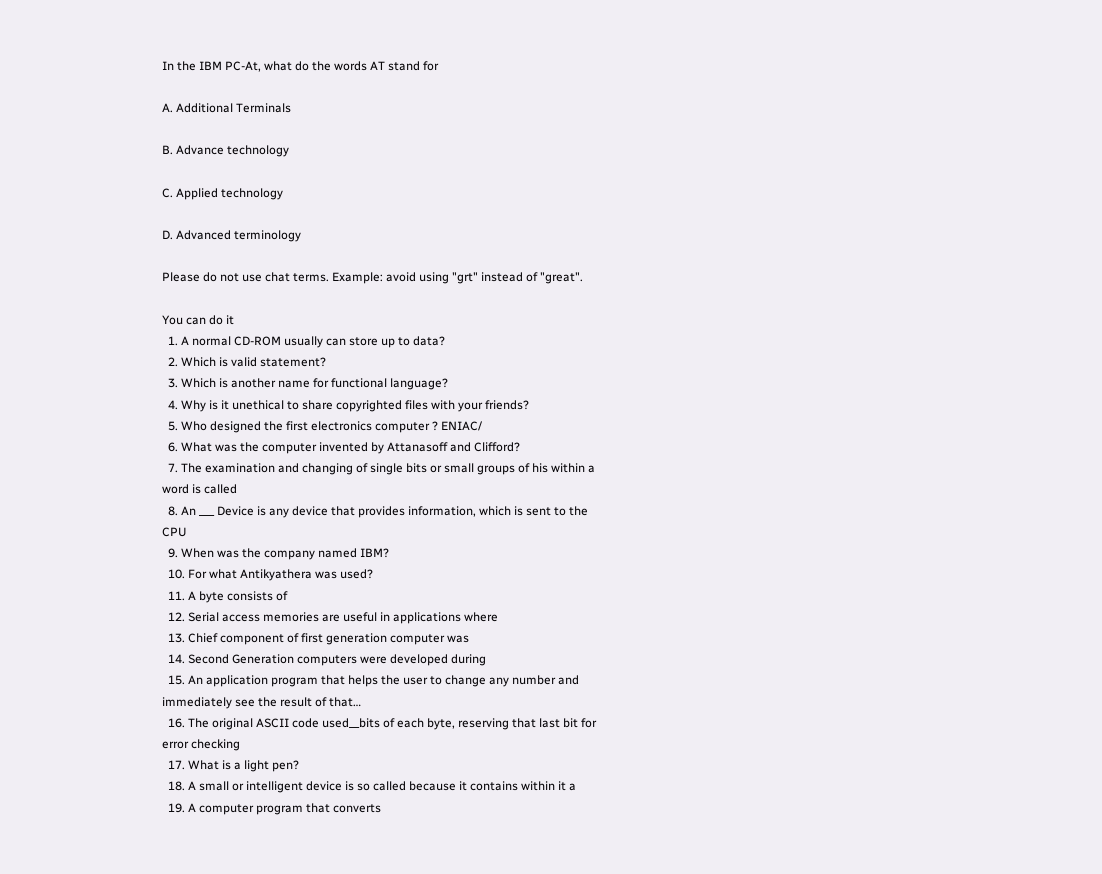In the IBM PC-At, what do the words AT stand for

A. Additional Terminals

B. Advance technology

C. Applied technology

D. Advanced terminology

Please do not use chat terms. Example: avoid using "grt" instead of "great".

You can do it
  1. A normal CD-ROM usually can store up to data?
  2. Which is valid statement?
  3. Which is another name for functional language?
  4. Why is it unethical to share copyrighted files with your friends?
  5. Who designed the first electronics computer ? ENIAC/
  6. What was the computer invented by Attanasoff and Clifford?
  7. The examination and changing of single bits or small groups of his within a word is called
  8. An ___ Device is any device that provides information, which is sent to the CPU
  9. When was the company named IBM?
  10. For what Antikyathera was used?
  11. A byte consists of
  12. Serial access memories are useful in applications where
  13. Chief component of first generation computer was
  14. Second Generation computers were developed during
  15. An application program that helps the user to change any number and immediately see the result of that…
  16. The original ASCII code used__bits of each byte, reserving that last bit for error checking
  17. What is a light pen?
  18. A small or intelligent device is so called because it contains within it a
  19. A computer program that converts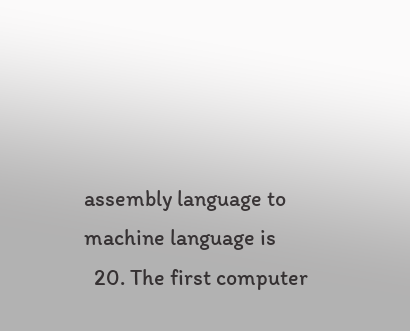assembly language to machine language is
  20. The first computer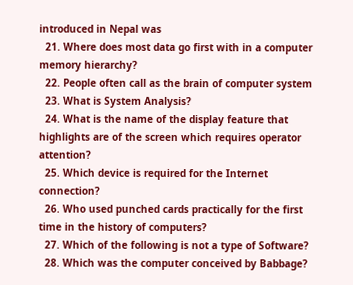introduced in Nepal was
  21. Where does most data go first with in a computer memory hierarchy?
  22. People often call as the brain of computer system
  23. What is System Analysis?
  24. What is the name of the display feature that highlights are of the screen which requires operator attention?
  25. Which device is required for the Internet connection?
  26. Who used punched cards practically for the first time in the history of computers?
  27. Which of the following is not a type of Software?
  28. Which was the computer conceived by Babbage?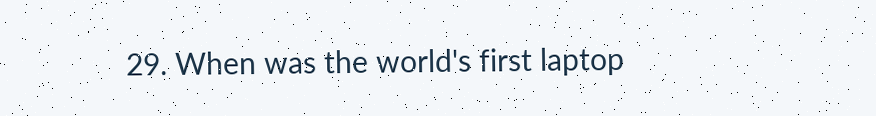29. When was the world's first laptop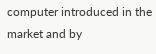computer introduced in the market and by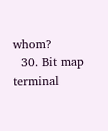whom?
  30. Bit map terminal